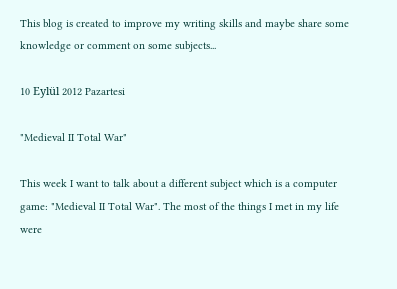This blog is created to improve my writing skills and maybe share some knowledge or comment on some subjects...

10 Eylül 2012 Pazartesi

"Medieval II Total War"

This week I want to talk about a different subject which is a computer game: "Medieval II Total War". The most of the things I met in my life were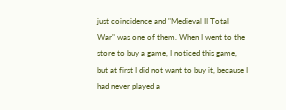just coincidence and "Medieval II Total War" was one of them. When I went to the store to buy a game, I noticed this game, but at first I did not want to buy it, because I had never played a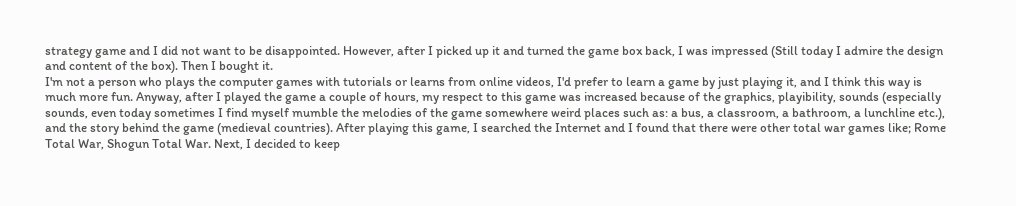strategy game and I did not want to be disappointed. However, after I picked up it and turned the game box back, I was impressed (Still today I admire the design and content of the box). Then I bought it.
I'm not a person who plays the computer games with tutorials or learns from online videos, I'd prefer to learn a game by just playing it, and I think this way is much more fun. Anyway, after I played the game a couple of hours, my respect to this game was increased because of the graphics, playibility, sounds (especially sounds, even today sometimes I find myself mumble the melodies of the game somewhere weird places such as: a bus, a classroom, a bathroom, a lunchline etc.), and the story behind the game (medieval countries). After playing this game, I searched the Internet and I found that there were other total war games like; Rome Total War, Shogun Total War. Next, I decided to keep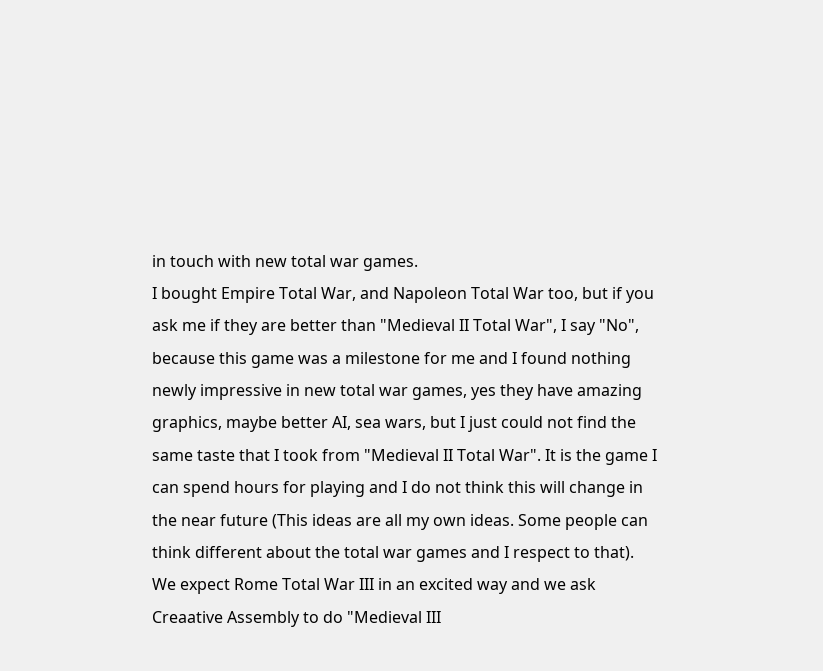in touch with new total war games.
I bought Empire Total War, and Napoleon Total War too, but if you ask me if they are better than "Medieval II Total War", I say "No", because this game was a milestone for me and I found nothing newly impressive in new total war games, yes they have amazing graphics, maybe better AI, sea wars, but I just could not find the same taste that I took from "Medieval II Total War". It is the game I can spend hours for playing and I do not think this will change in the near future (This ideas are all my own ideas. Some people can think different about the total war games and I respect to that).
We expect Rome Total War III in an excited way and we ask Creaative Assembly to do "Medieval III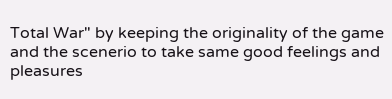Total War" by keeping the originality of the game and the scenerio to take same good feelings and pleasures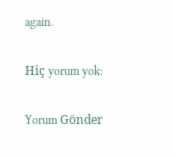again.

Hiç yorum yok:

Yorum Gönder